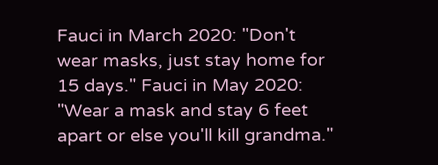Fauci in March 2020: "Don't wear masks, just stay home for 15 days." Fauci in May 2020: "Wear a mask and stay 6 feet apart or else you'll kill grandma."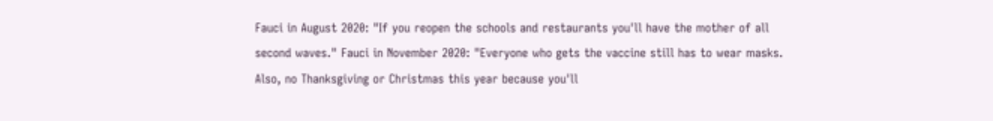Fauci in August 2020: "If you reopen the schools and restaurants you'll have the mother of all second waves." Fauci in November 2020: "Everyone who gets the vaccine still has to wear masks. Also, no Thanksgiving or Christmas this year because you'll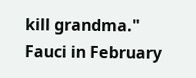kill grandma." Fauci in February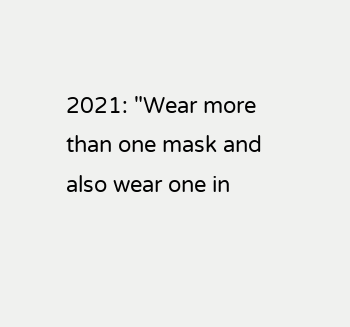2021: "Wear more than one mask and also wear one in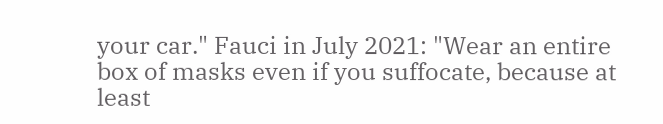your car." Fauci in July 2021: "Wear an entire box of masks even if you suffocate, because at least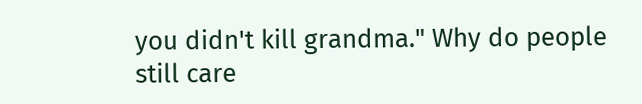you didn't kill grandma." Why do people still care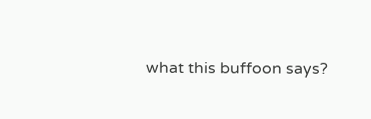what this buffoon says?